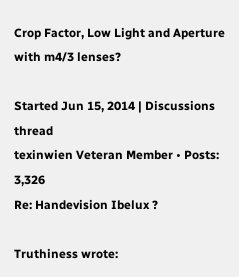Crop Factor, Low Light and Aperture with m4/3 lenses?

Started Jun 15, 2014 | Discussions thread
texinwien Veteran Member • Posts: 3,326
Re: Handevision Ibelux ?

Truthiness wrote: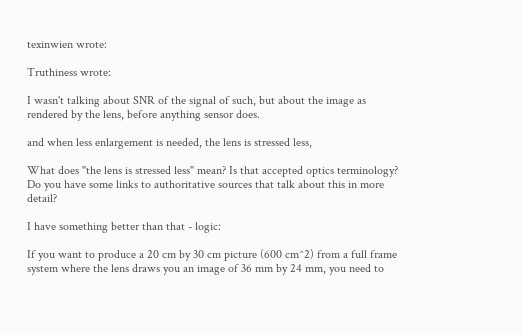texinwien wrote:

Truthiness wrote:

I wasn't talking about SNR of the signal of such, but about the image as rendered by the lens, before anything sensor does.

and when less enlargement is needed, the lens is stressed less,

What does "the lens is stressed less" mean? Is that accepted optics terminology? Do you have some links to authoritative sources that talk about this in more detail?

I have something better than that - logic:

If you want to produce a 20 cm by 30 cm picture (600 cm^2) from a full frame system where the lens draws you an image of 36 mm by 24 mm, you need to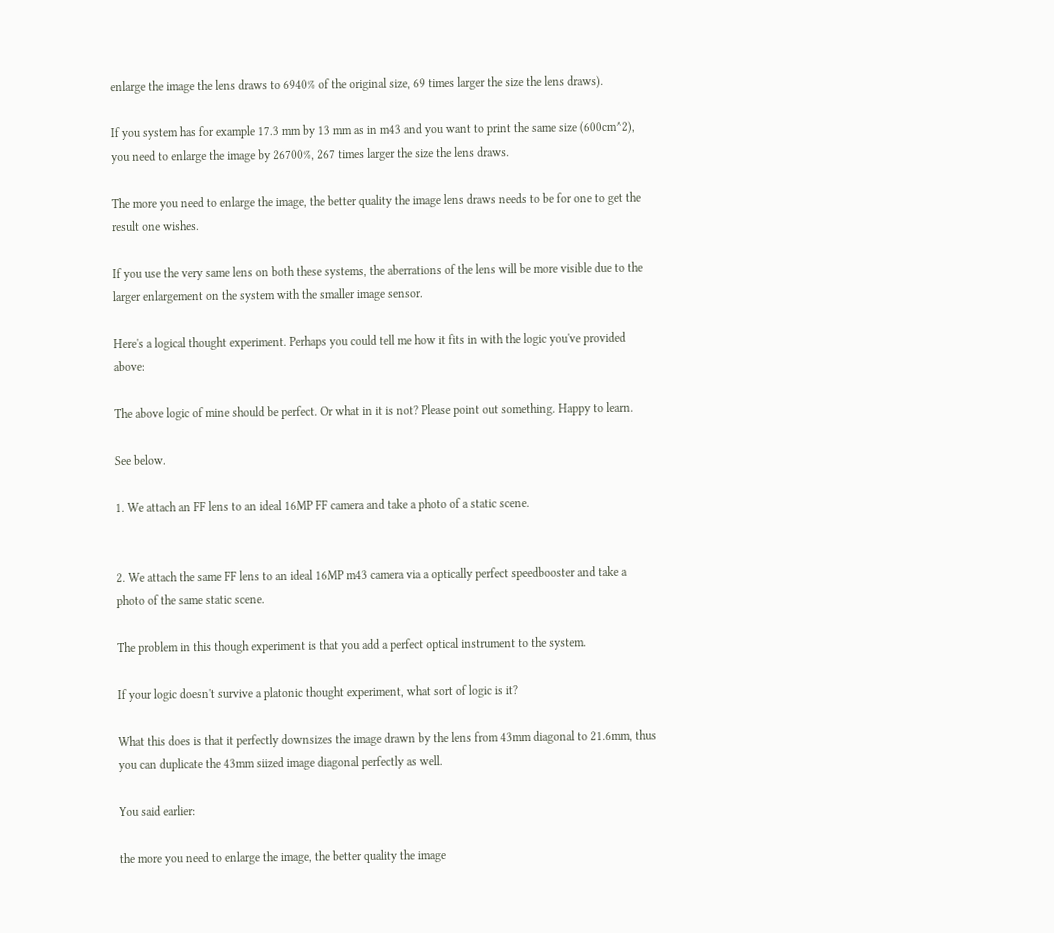enlarge the image the lens draws to 6940% of the original size, 69 times larger the size the lens draws).

If you system has for example 17.3 mm by 13 mm as in m43 and you want to print the same size (600cm^2), you need to enlarge the image by 26700%, 267 times larger the size the lens draws.

The more you need to enlarge the image, the better quality the image lens draws needs to be for one to get the result one wishes.

If you use the very same lens on both these systems, the aberrations of the lens will be more visible due to the larger enlargement on the system with the smaller image sensor.

Here's a logical thought experiment. Perhaps you could tell me how it fits in with the logic you've provided above:

The above logic of mine should be perfect. Or what in it is not? Please point out something. Happy to learn.

See below.

1. We attach an FF lens to an ideal 16MP FF camera and take a photo of a static scene.


2. We attach the same FF lens to an ideal 16MP m43 camera via a optically perfect speedbooster and take a photo of the same static scene.

The problem in this though experiment is that you add a perfect optical instrument to the system.

If your logic doesn't survive a platonic thought experiment, what sort of logic is it?

What this does is that it perfectly downsizes the image drawn by the lens from 43mm diagonal to 21.6mm, thus you can duplicate the 43mm siized image diagonal perfectly as well.

You said earlier:

the more you need to enlarge the image, the better quality the image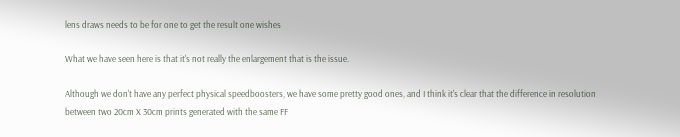lens draws needs to be for one to get the result one wishes

What we have seen here is that it's not really the enlargement that is the issue.

Although we don't have any perfect physical speedboosters, we have some pretty good ones, and I think it's clear that the difference in resolution between two 20cm X 30cm prints generated with the same FF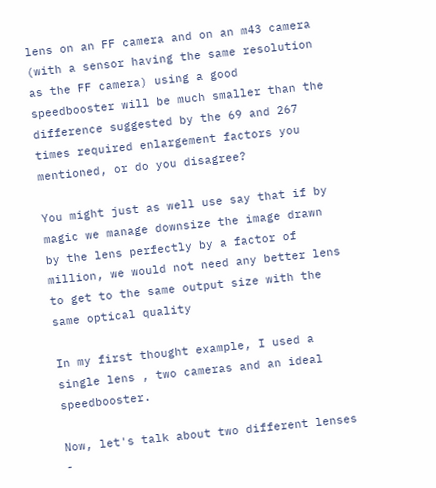lens on an FF camera and on an m43 camera (with a sensor having the same resolution as the FF camera) using a good speedbooster will be much smaller than the difference suggested by the 69 and 267 times required enlargement factors you mentioned, or do you disagree?

You might just as well use say that if by magic we manage downsize the image drawn by the lens perfectly by a factor of million, we would not need any better lens to get to the same output size with the same optical quality

In my first thought example, I used a single lens , two cameras and an ideal speedbooster.

Now, let's talk about two different lenses -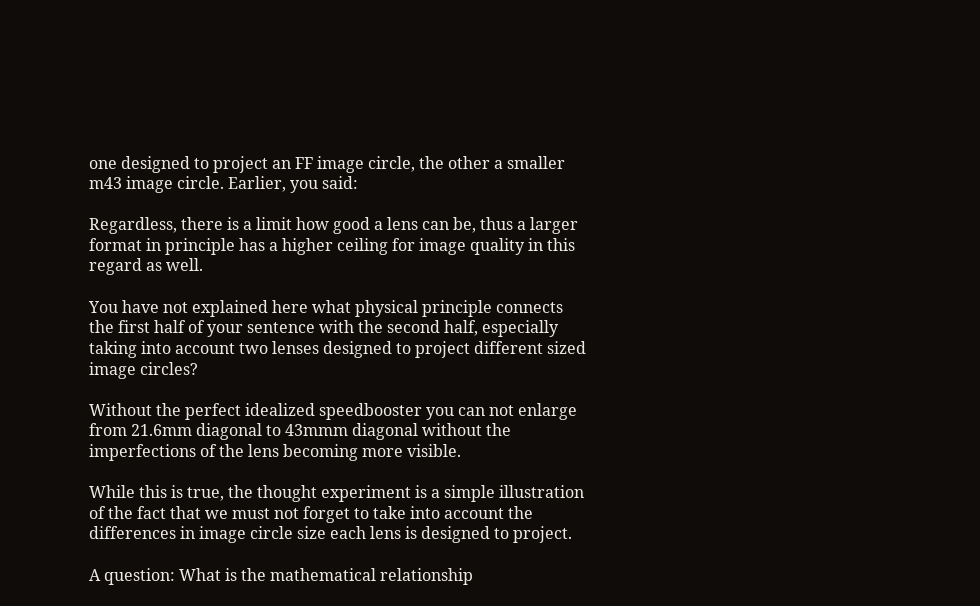one designed to project an FF image circle, the other a smaller m43 image circle. Earlier, you said:

Regardless, there is a limit how good a lens can be, thus a larger format in principle has a higher ceiling for image quality in this regard as well.

You have not explained here what physical principle connects the first half of your sentence with the second half, especially taking into account two lenses designed to project different sized image circles?

Without the perfect idealized speedbooster you can not enlarge from 21.6mm diagonal to 43mmm diagonal without the imperfections of the lens becoming more visible.

While this is true, the thought experiment is a simple illustration of the fact that we must not forget to take into account the differences in image circle size each lens is designed to project.

A question: What is the mathematical relationship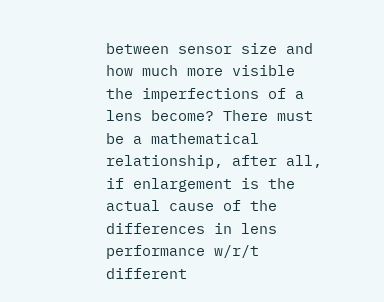between sensor size and how much more visible the imperfections of a lens become? There must be a mathematical relationship, after all, if enlargement is the actual cause of the differences in lens performance w/r/t different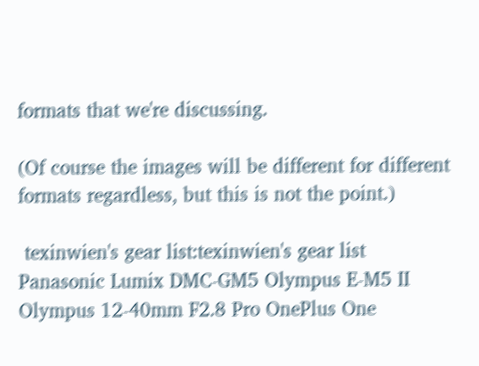formats that we're discussing.

(Of course the images will be different for different formats regardless, but this is not the point.)

 texinwien's gear list:texinwien's gear list
Panasonic Lumix DMC-GM5 Olympus E-M5 II Olympus 12-40mm F2.8 Pro OnePlus One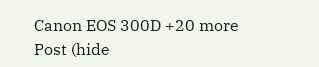Canon EOS 300D +20 more
Post (hide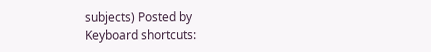subjects) Posted by
Keyboard shortcuts: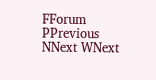FForum PPrevious NNext WNext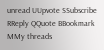unread UUpvote SSubscribe RReply QQuote BBookmark MMy threads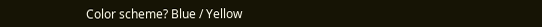Color scheme? Blue / Yellow